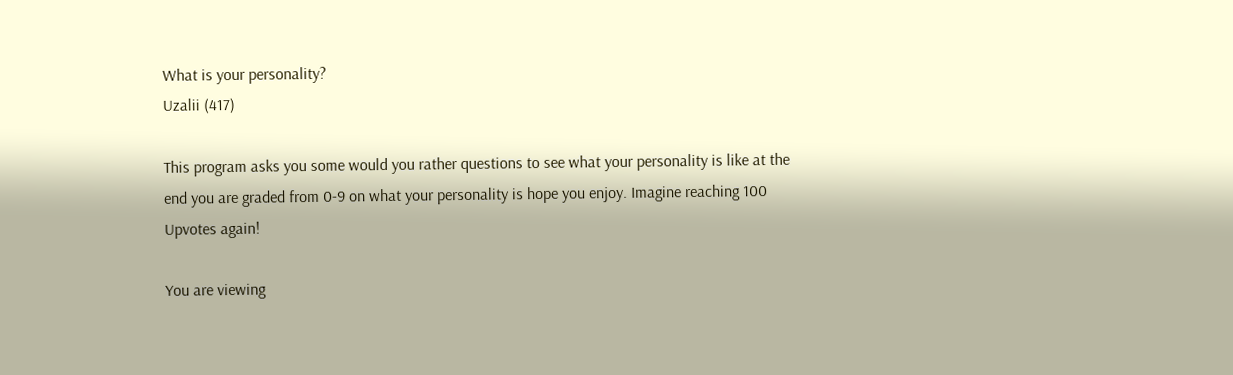What is your personality?
Uzalii (417)

This program asks you some would you rather questions to see what your personality is like at the end you are graded from 0-9 on what your personality is hope you enjoy. Imagine reaching 100 Upvotes again!

You are viewing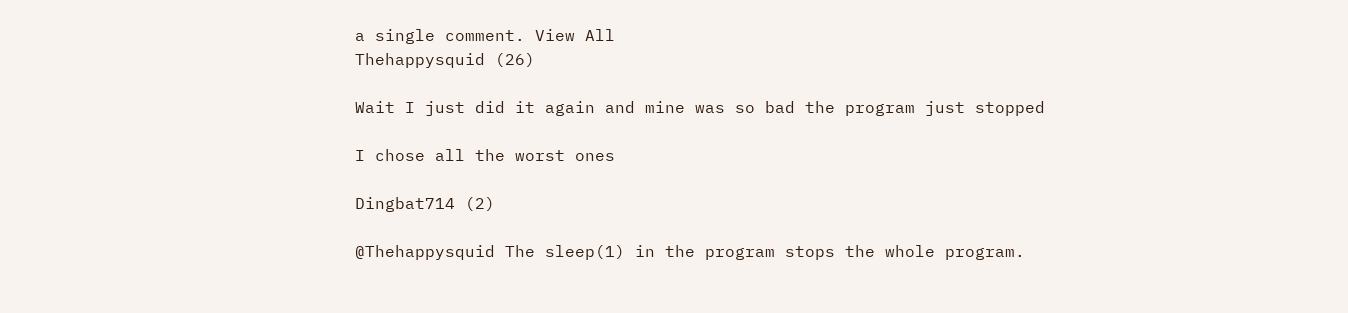a single comment. View All
Thehappysquid (26)

Wait I just did it again and mine was so bad the program just stopped

I chose all the worst ones

Dingbat714 (2)

@Thehappysquid The sleep(1) in the program stops the whole program.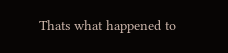Thats what happened to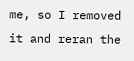me, so I removed it and reran the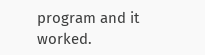program and it worked.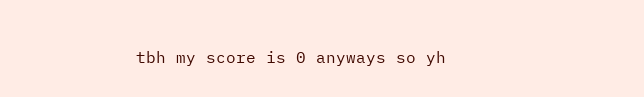tbh my score is 0 anyways so yh